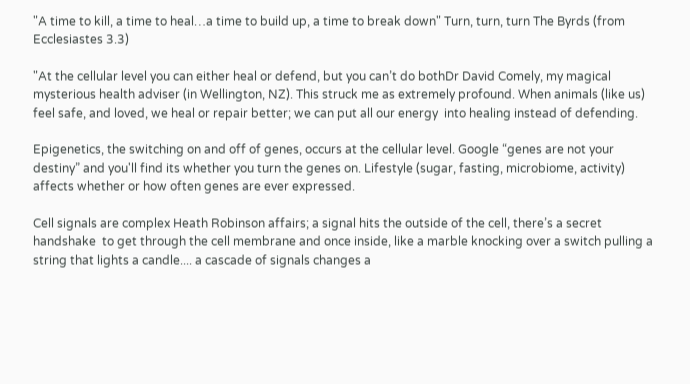"A time to kill, a time to heal…a time to build up, a time to break down" Turn, turn, turn The Byrds (from Ecclesiastes 3.3)

"At the cellular level you can either heal or defend, but you can’t do bothDr David Comely, my magical mysterious health adviser (in Wellington, NZ). This struck me as extremely profound. When animals (like us) feel safe, and loved, we heal or repair better; we can put all our energy  into healing instead of defending.

Epigenetics, the switching on and off of genes, occurs at the cellular level. Google “genes are not your destiny” and you'll find its whether you turn the genes on. Lifestyle (sugar, fasting, microbiome, activity) affects whether or how often genes are ever expressed.

Cell signals are complex Heath Robinson affairs; a signal hits the outside of the cell, there’s a secret handshake  to get through the cell membrane and once inside, like a marble knocking over a switch pulling a string that lights a candle.... a cascade of signals changes a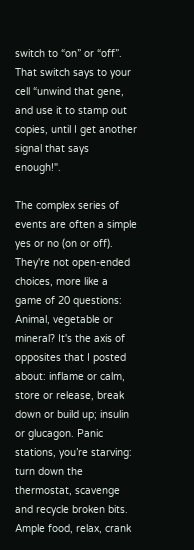switch to “on” or “off”. That switch says to your cell “unwind that gene, and use it to stamp out copies, until I get another signal that says enough!".

The complex series of events are often a simple yes or no (on or off). They're not open-ended choices, more like a game of 20 questions: Animal, vegetable or mineral? It's the axis of opposites that I posted about: inflame or calm, store or release, break down or build up; insulin or glucagon. Panic stations, you’re starving: turn down the thermostat, scavenge and recycle broken bits. Ample food, relax, crank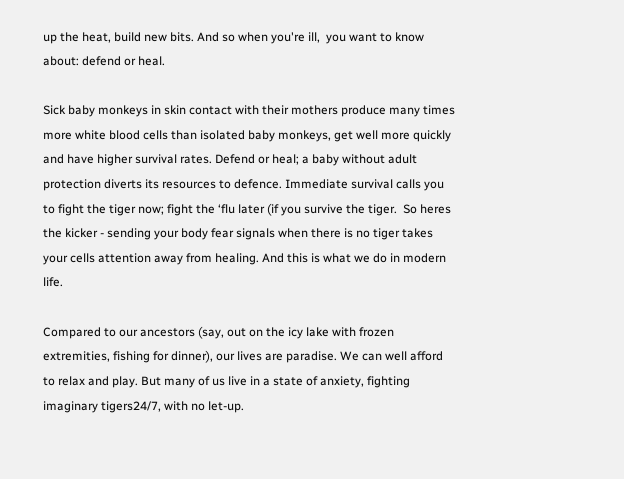up the heat, build new bits. And so when you're ill,  you want to know about: defend or heal.

Sick baby monkeys in skin contact with their mothers produce many times more white blood cells than isolated baby monkeys, get well more quickly and have higher survival rates. Defend or heal; a baby without adult protection diverts its resources to defence. Immediate survival calls you to fight the tiger now; fight the ‘flu later (if you survive the tiger.  So heres the kicker - sending your body fear signals when there is no tiger takes your cells attention away from healing. And this is what we do in modern life.

Compared to our ancestors (say, out on the icy lake with frozen extremities, fishing for dinner), our lives are paradise. We can well afford to relax and play. But many of us live in a state of anxiety, fighting imaginary tigers24/7, with no let-up.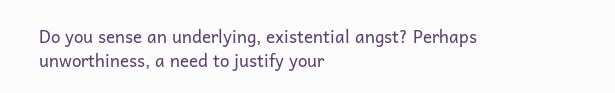Do you sense an underlying, existential angst? Perhaps unworthiness, a need to justify your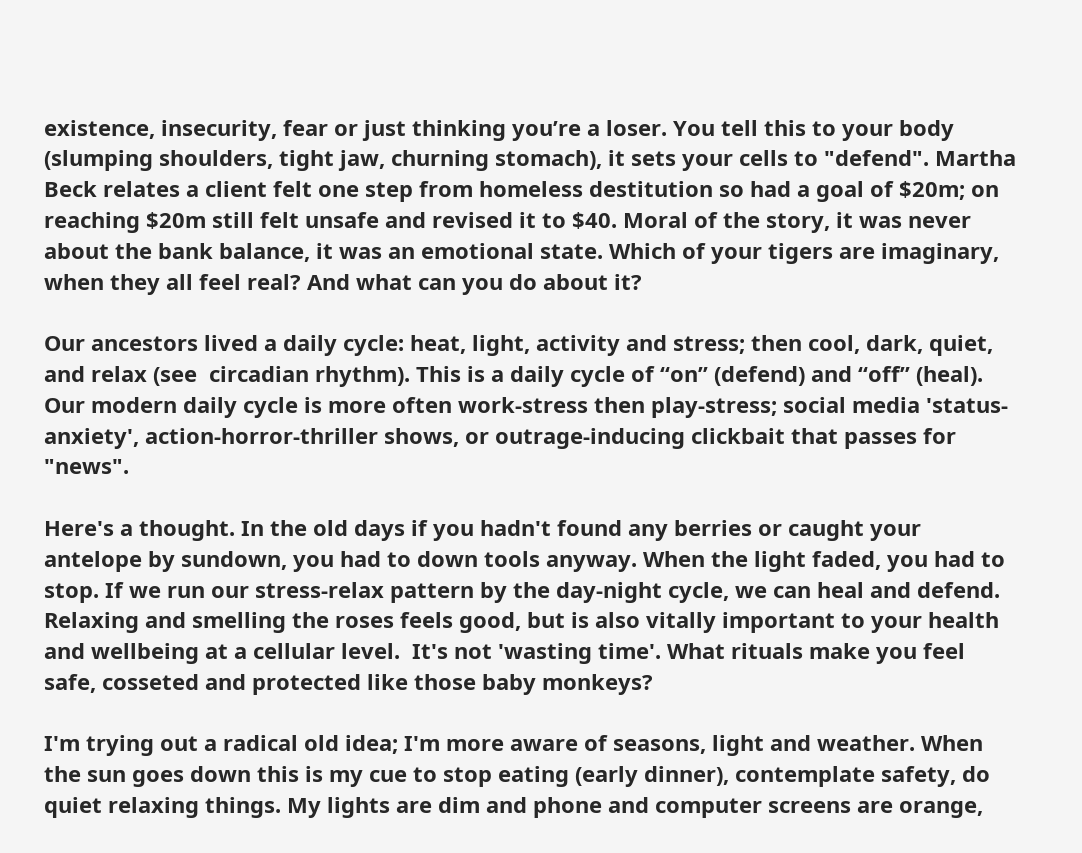existence, insecurity, fear or just thinking you’re a loser. You tell this to your body (slumping shoulders, tight jaw, churning stomach), it sets your cells to "defend". Martha Beck relates a client felt one step from homeless destitution so had a goal of $20m; on reaching $20m still felt unsafe and revised it to $40. Moral of the story, it was never about the bank balance, it was an emotional state. Which of your tigers are imaginary, when they all feel real? And what can you do about it?

Our ancestors lived a daily cycle: heat, light, activity and stress; then cool, dark, quiet, and relax (see  circadian rhythm). This is a daily cycle of “on” (defend) and “off” (heal). Our modern daily cycle is more often work-stress then play-stress; social media 'status-anxiety', action-horror-thriller shows, or outrage-inducing clickbait that passes for "news".

Here's a thought. In the old days if you hadn't found any berries or caught your antelope by sundown, you had to down tools anyway. When the light faded, you had to stop. If we run our stress-relax pattern by the day-night cycle, we can heal and defend. Relaxing and smelling the roses feels good, but is also vitally important to your health and wellbeing at a cellular level.  It's not 'wasting time'. What rituals make you feel safe, cosseted and protected like those baby monkeys?

I'm trying out a radical old idea; I'm more aware of seasons, light and weather. When the sun goes down this is my cue to stop eating (early dinner), contemplate safety, do quiet relaxing things. My lights are dim and phone and computer screens are orange,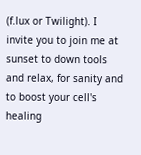(f.lux or Twilight). I invite you to join me at sunset to down tools and relax, for sanity and to boost your cell's healing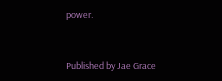power.


Published by Jae Grace